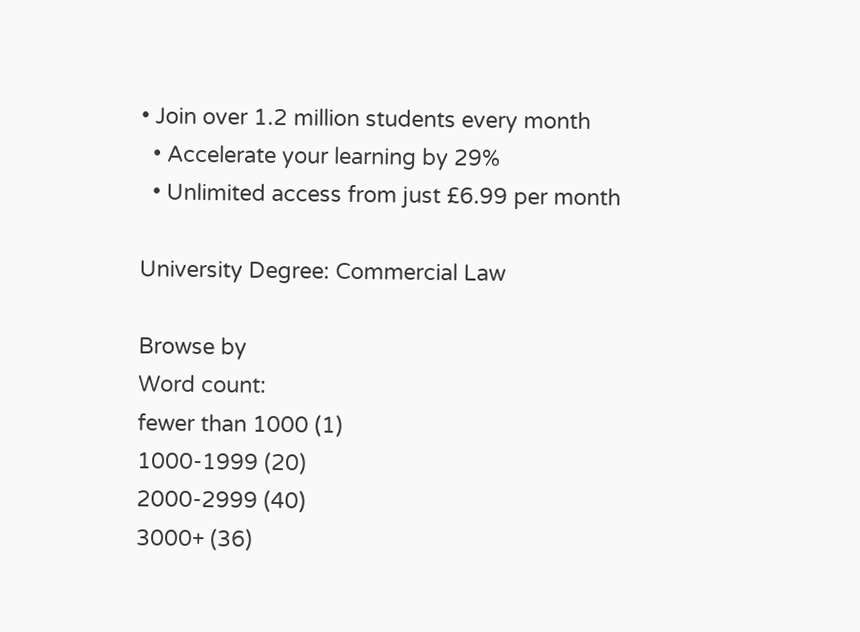• Join over 1.2 million students every month
  • Accelerate your learning by 29%
  • Unlimited access from just £6.99 per month

University Degree: Commercial Law

Browse by
Word count:
fewer than 1000 (1)
1000-1999 (20)
2000-2999 (40)
3000+ (36)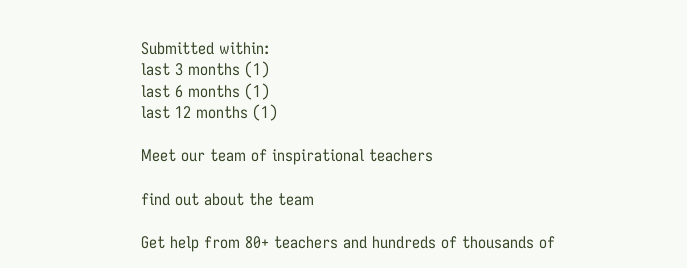Submitted within:
last 3 months (1)
last 6 months (1)
last 12 months (1)

Meet our team of inspirational teachers

find out about the team

Get help from 80+ teachers and hundreds of thousands of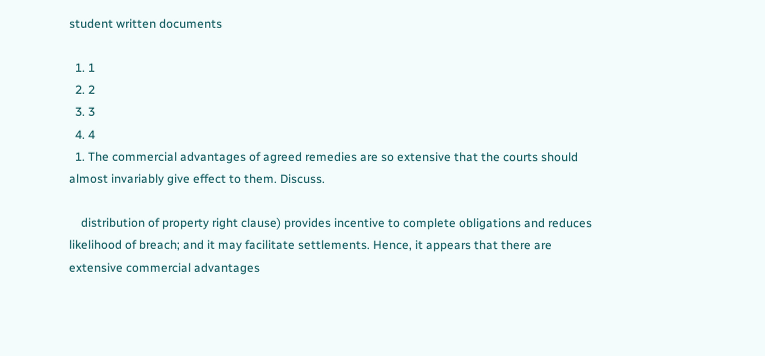student written documents

  1. 1
  2. 2
  3. 3
  4. 4
  1. The commercial advantages of agreed remedies are so extensive that the courts should almost invariably give effect to them. Discuss.

    distribution of property right clause) provides incentive to complete obligations and reduces likelihood of breach; and it may facilitate settlements. Hence, it appears that there are extensive commercial advantages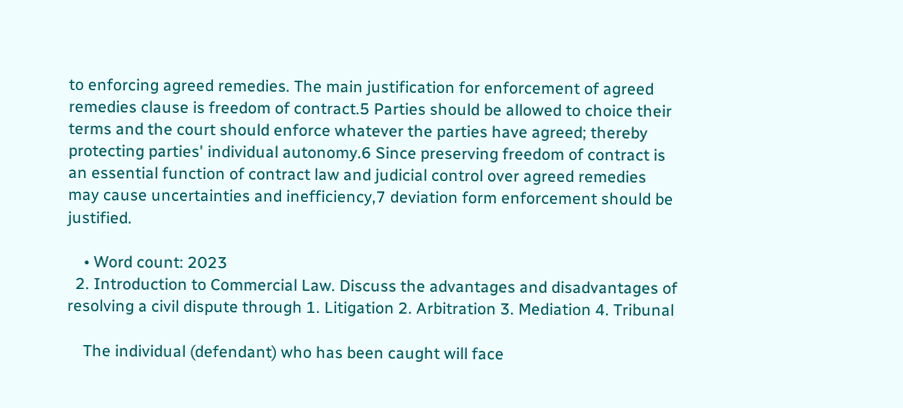to enforcing agreed remedies. The main justification for enforcement of agreed remedies clause is freedom of contract.5 Parties should be allowed to choice their terms and the court should enforce whatever the parties have agreed; thereby protecting parties' individual autonomy.6 Since preserving freedom of contract is an essential function of contract law and judicial control over agreed remedies may cause uncertainties and inefficiency,7 deviation form enforcement should be justified.

    • Word count: 2023
  2. Introduction to Commercial Law. Discuss the advantages and disadvantages of resolving a civil dispute through 1. Litigation 2. Arbitration 3. Mediation 4. Tribunal

    The individual (defendant) who has been caught will face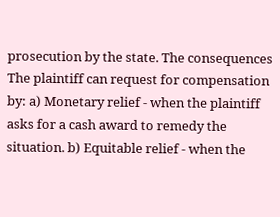prosecution by the state. The consequences The plaintiff can request for compensation by: a) Monetary relief - when the plaintiff asks for a cash award to remedy the situation. b) Equitable relief - when the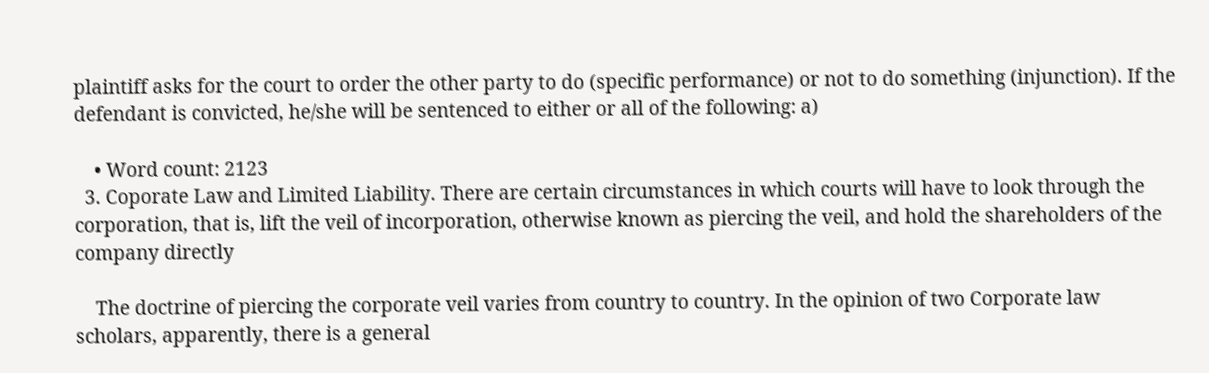plaintiff asks for the court to order the other party to do (specific performance) or not to do something (injunction). If the defendant is convicted, he/she will be sentenced to either or all of the following: a)

    • Word count: 2123
  3. Coporate Law and Limited Liability. There are certain circumstances in which courts will have to look through the corporation, that is, lift the veil of incorporation, otherwise known as piercing the veil, and hold the shareholders of the company directly

    The doctrine of piercing the corporate veil varies from country to country. In the opinion of two Corporate law scholars, apparently, there is a general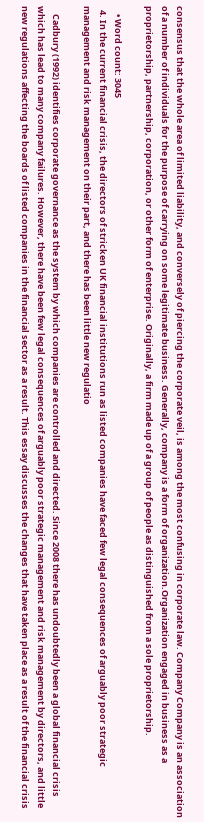consensus that the whole area of limited liability, and conversely of piercing the corporate veil, is among the most confusing in corporate law. Company Company is an association of a number of individuals for the purpose of carrying on some legitimate business. Generally, company is a form of organization.Organization engaged in business as a proprietorship, partnership, corporation, or other form of enterprise. Originally, a firm made up of a group of people as distinguished from a sole proprietorship.

    • Word count: 3045
  4. In the current financial crisis, the directors of stricken UK financial institutions run as listed companies have faced few legal consequences of arguably poor strategic management and risk management on their part, and there has been little new regulatio

    Cadbury (1992) identifies corporate governance as the system by which companies are controlled and directed. Since 2008 there has undoubtedly been a global financial crisis which has lead to many company failures. However, there have been few legal consequences of arguably poor strategic management and risk management by directors, and little new regulations affecting the boards of listed companies in the financial sector as a result. This essay discusses the changes that have taken place as a result of the financial crisis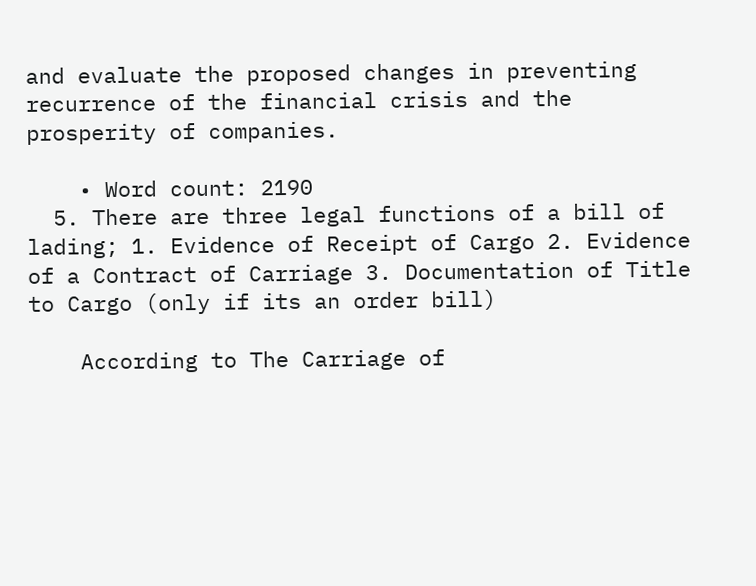and evaluate the proposed changes in preventing recurrence of the financial crisis and the prosperity of companies.

    • Word count: 2190
  5. There are three legal functions of a bill of lading; 1. Evidence of Receipt of Cargo 2. Evidence of a Contract of Carriage 3. Documentation of Title to Cargo (only if its an order bill)

    According to The Carriage of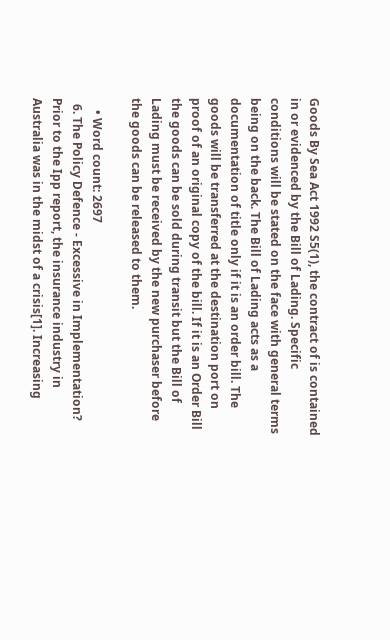Goods By Sea Act 1992 S5(1), the contract of is contained in or evidenced by the Bill of Lading. Specific conditions will be stated on the face with general terms being on the back. The Bill of Lading acts as a documentation of title only if it is an order bill. The goods will be transferred at the destination port on proof of an original copy of the bill. If it is an Order Bill the goods can be sold during transit but the Bill of Lading must be received by the new purchaser before the goods can be released to them.

    • Word count: 2697
  6. The Policy Defence - Excessive in Implementation? Prior to the Ipp report, the insurance industry in Australia was in the midst of a crisis[1]. Increasing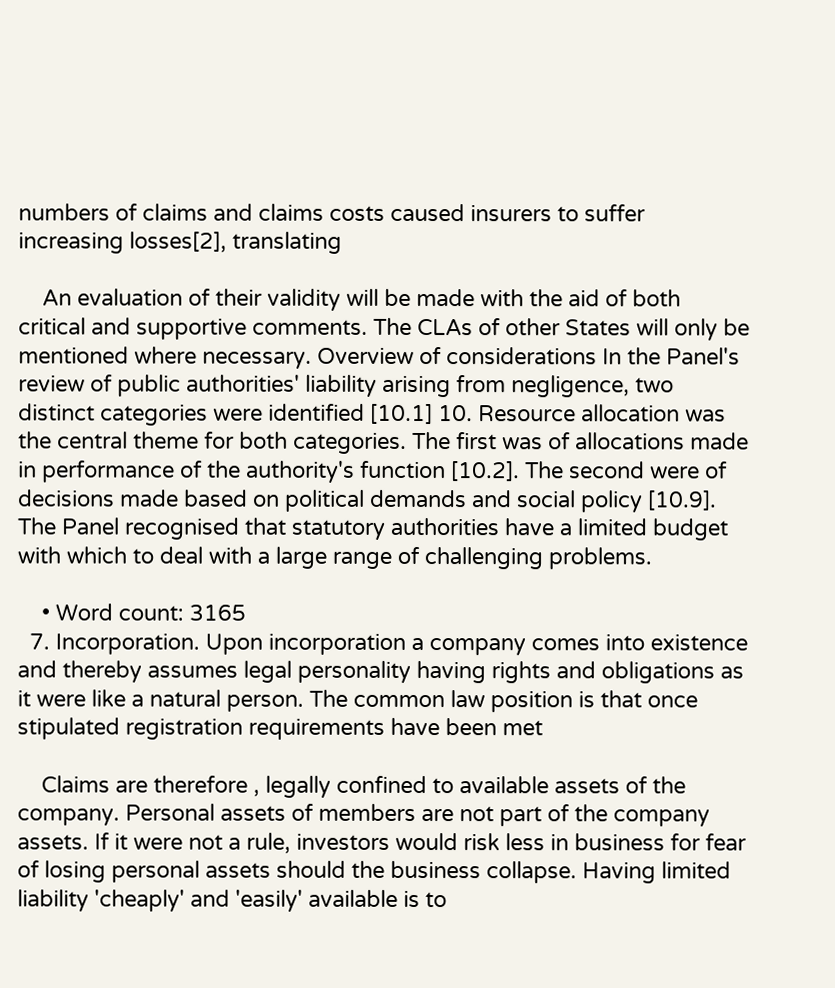numbers of claims and claims costs caused insurers to suffer increasing losses[2], translating

    An evaluation of their validity will be made with the aid of both critical and supportive comments. The CLAs of other States will only be mentioned where necessary. Overview of considerations In the Panel's review of public authorities' liability arising from negligence, two distinct categories were identified [10.1] 10. Resource allocation was the central theme for both categories. The first was of allocations made in performance of the authority's function [10.2]. The second were of decisions made based on political demands and social policy [10.9]. The Panel recognised that statutory authorities have a limited budget with which to deal with a large range of challenging problems.

    • Word count: 3165
  7. Incorporation. Upon incorporation a company comes into existence and thereby assumes legal personality having rights and obligations as it were like a natural person. The common law position is that once stipulated registration requirements have been met

    Claims are therefore , legally confined to available assets of the company. Personal assets of members are not part of the company assets. If it were not a rule, investors would risk less in business for fear of losing personal assets should the business collapse. Having limited liability 'cheaply' and 'easily' available is to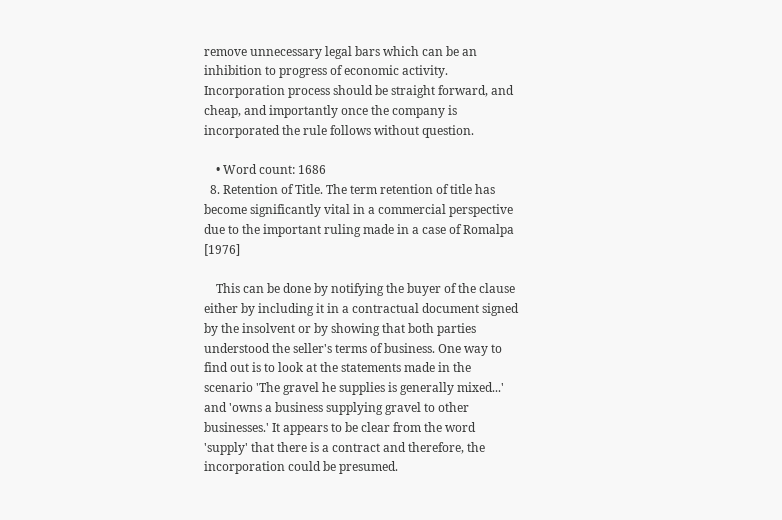remove unnecessary legal bars which can be an inhibition to progress of economic activity. Incorporation process should be straight forward, and cheap, and importantly once the company is incorporated the rule follows without question.

    • Word count: 1686
  8. Retention of Title. The term retention of title has become significantly vital in a commercial perspective due to the important ruling made in a case of Romalpa [1976]

    This can be done by notifying the buyer of the clause either by including it in a contractual document signed by the insolvent or by showing that both parties understood the seller's terms of business. One way to find out is to look at the statements made in the scenario 'The gravel he supplies is generally mixed...' and 'owns a business supplying gravel to other businesses.' It appears to be clear from the word 'supply' that there is a contract and therefore, the incorporation could be presumed.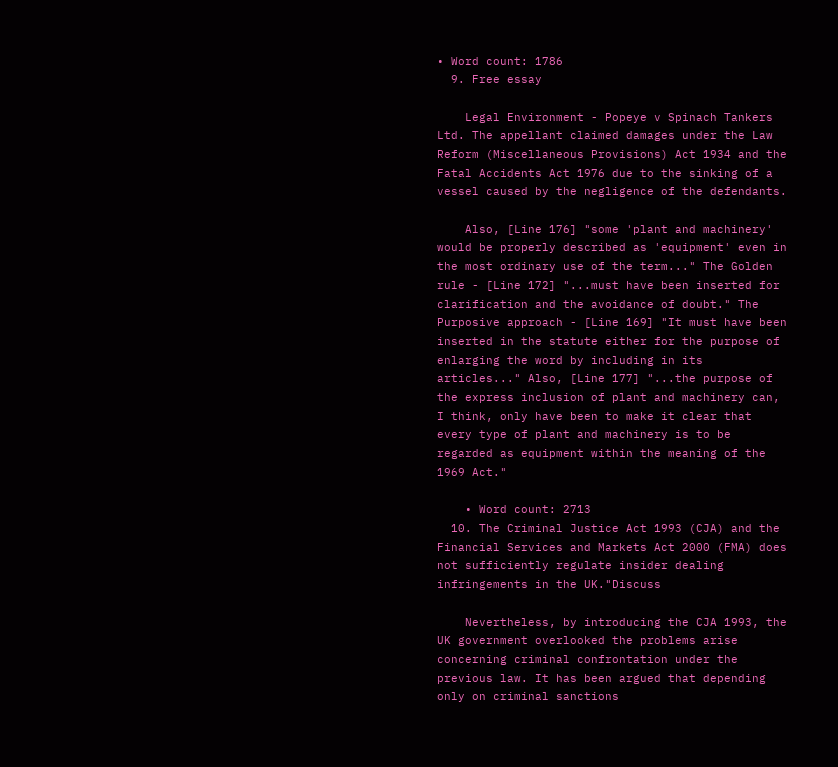• Word count: 1786
  9. Free essay

    Legal Environment - Popeye v Spinach Tankers Ltd. The appellant claimed damages under the Law Reform (Miscellaneous Provisions) Act 1934 and the Fatal Accidents Act 1976 due to the sinking of a vessel caused by the negligence of the defendants.

    Also, [Line 176] "some 'plant and machinery' would be properly described as 'equipment' even in the most ordinary use of the term..." The Golden rule - [Line 172] "...must have been inserted for clarification and the avoidance of doubt." The Purposive approach - [Line 169] "It must have been inserted in the statute either for the purpose of enlarging the word by including in its articles..." Also, [Line 177] "...the purpose of the express inclusion of plant and machinery can, I think, only have been to make it clear that every type of plant and machinery is to be regarded as equipment within the meaning of the 1969 Act."

    • Word count: 2713
  10. The Criminal Justice Act 1993 (CJA) and the Financial Services and Markets Act 2000 (FMA) does not sufficiently regulate insider dealing infringements in the UK."Discuss

    Nevertheless, by introducing the CJA 1993, the UK government overlooked the problems arise concerning criminal confrontation under the previous law. It has been argued that depending only on criminal sanctions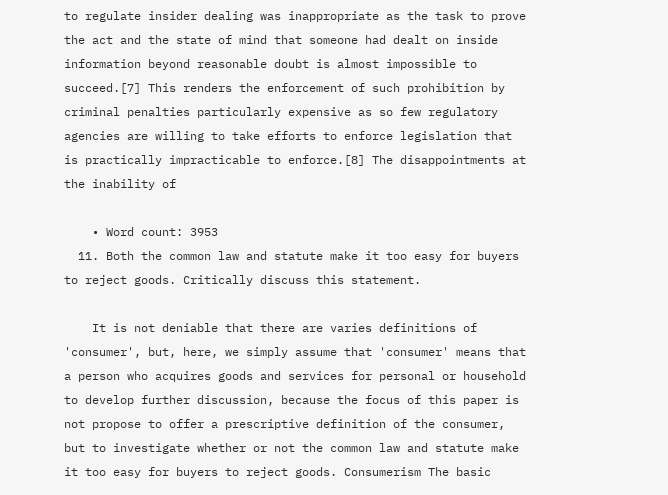to regulate insider dealing was inappropriate as the task to prove the act and the state of mind that someone had dealt on inside information beyond reasonable doubt is almost impossible to succeed.[7] This renders the enforcement of such prohibition by criminal penalties particularly expensive as so few regulatory agencies are willing to take efforts to enforce legislation that is practically impracticable to enforce.[8] The disappointments at the inability of

    • Word count: 3953
  11. Both the common law and statute make it too easy for buyers to reject goods. Critically discuss this statement.

    It is not deniable that there are varies definitions of 'consumer', but, here, we simply assume that 'consumer' means that a person who acquires goods and services for personal or household to develop further discussion, because the focus of this paper is not propose to offer a prescriptive definition of the consumer, but to investigate whether or not the common law and statute make it too easy for buyers to reject goods. Consumerism The basic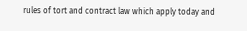rules of tort and contract law which apply today and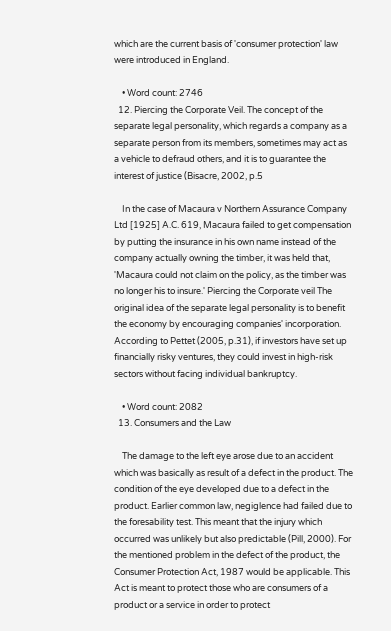which are the current basis of 'consumer protection' law were introduced in England.

    • Word count: 2746
  12. Piercing the Corporate Veil. The concept of the separate legal personality, which regards a company as a separate person from its members, sometimes may act as a vehicle to defraud others, and it is to guarantee the interest of justice (Bisacre, 2002, p.5

    In the case of Macaura v Northern Assurance Company Ltd [1925] A.C. 619, Macaura failed to get compensation by putting the insurance in his own name instead of the company actually owning the timber, it was held that, 'Macaura could not claim on the policy, as the timber was no longer his to insure.' Piercing the Corporate veil The original idea of the separate legal personality is to benefit the economy by encouraging companies' incorporation. According to Pettet (2005, p.31), if investors have set up financially risky ventures, they could invest in high-risk sectors without facing individual bankruptcy.

    • Word count: 2082
  13. Consumers and the Law

    The damage to the left eye arose due to an accident which was basically as result of a defect in the product. The condition of the eye developed due to a defect in the product. Earlier common law, negiglence had failed due to the foresability test. This meant that the injury which occurred was unlikely but also predictable (Pill, 2000). For the mentioned problem in the defect of the product, the Consumer Protection Act, 1987 would be applicable. This Act is meant to protect those who are consumers of a product or a service in order to protect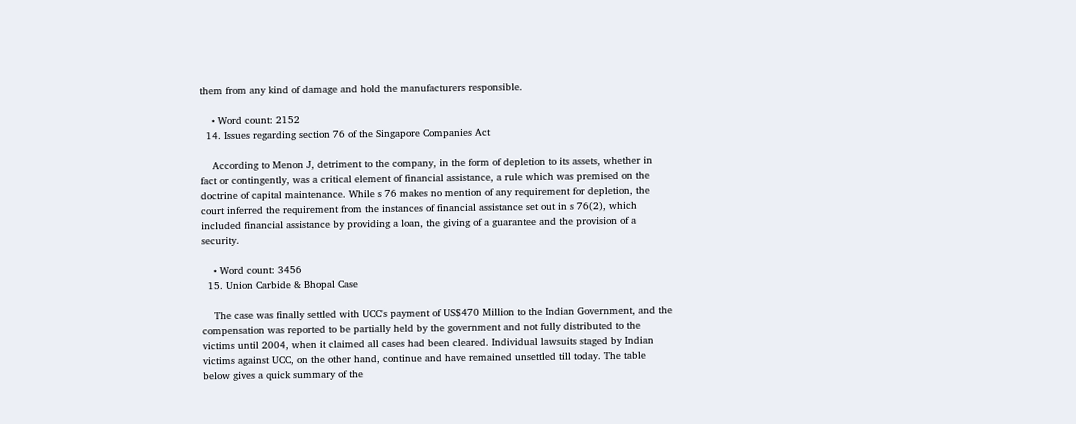them from any kind of damage and hold the manufacturers responsible.

    • Word count: 2152
  14. Issues regarding section 76 of the Singapore Companies Act

    According to Menon J, detriment to the company, in the form of depletion to its assets, whether in fact or contingently, was a critical element of financial assistance, a rule which was premised on the doctrine of capital maintenance. While s 76 makes no mention of any requirement for depletion, the court inferred the requirement from the instances of financial assistance set out in s 76(2), which included financial assistance by providing a loan, the giving of a guarantee and the provision of a security.

    • Word count: 3456
  15. Union Carbide & Bhopal Case

    The case was finally settled with UCC's payment of US$470 Million to the Indian Government, and the compensation was reported to be partially held by the government and not fully distributed to the victims until 2004, when it claimed all cases had been cleared. Individual lawsuits staged by Indian victims against UCC, on the other hand, continue and have remained unsettled till today. The table below gives a quick summary of the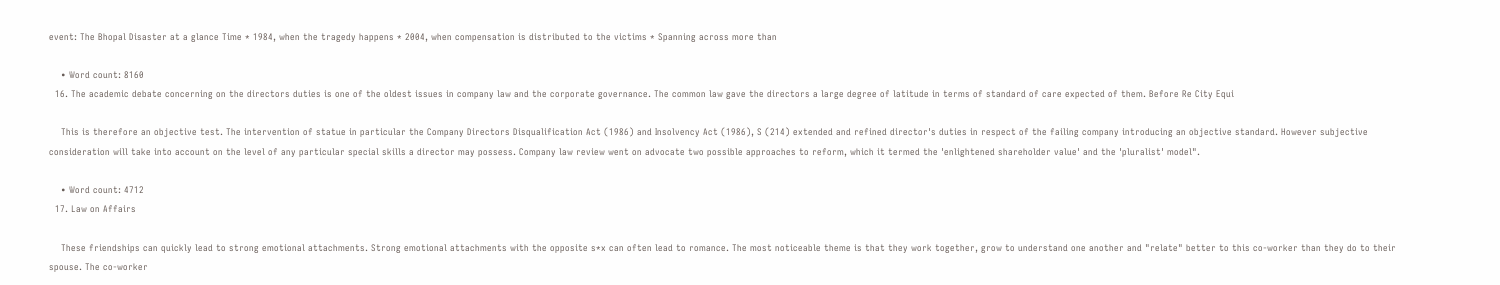event: The Bhopal Disaster at a glance Time * 1984, when the tragedy happens * 2004, when compensation is distributed to the victims * Spanning across more than

    • Word count: 8160
  16. The academic debate concerning on the directors duties is one of the oldest issues in company law and the corporate governance. The common law gave the directors a large degree of latitude in terms of standard of care expected of them. Before Re City Equi

    This is therefore an objective test. The intervention of statue in particular the Company Directors Disqualification Act (1986) and Insolvency Act (1986), S (214) extended and refined director's duties in respect of the failing company introducing an objective standard. However subjective consideration will take into account on the level of any particular special skills a director may possess. Company law review went on advocate two possible approaches to reform, which it termed the 'enlightened shareholder value' and the 'pluralist' model".

    • Word count: 4712
  17. Law on Affairs

    These friendships can quickly lead to strong emotional attachments. Strong emotional attachments with the opposite s*x can often lead to romance. The most noticeable theme is that they work together, grow to understand one another and "relate" better to this co-worker than they do to their spouse. The co-worker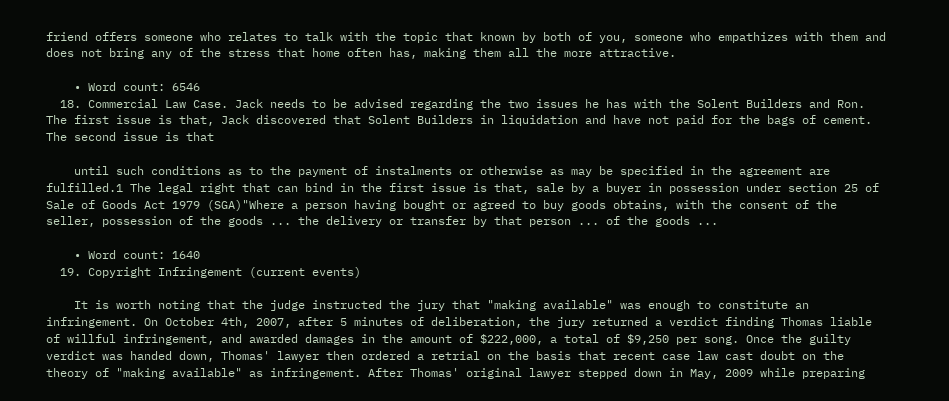friend offers someone who relates to talk with the topic that known by both of you, someone who empathizes with them and does not bring any of the stress that home often has, making them all the more attractive.

    • Word count: 6546
  18. Commercial Law Case. Jack needs to be advised regarding the two issues he has with the Solent Builders and Ron. The first issue is that, Jack discovered that Solent Builders in liquidation and have not paid for the bags of cement. The second issue is that

    until such conditions as to the payment of instalments or otherwise as may be specified in the agreement are fulfilled.1 The legal right that can bind in the first issue is that, sale by a buyer in possession under section 25 of Sale of Goods Act 1979 (SGA)"Where a person having bought or agreed to buy goods obtains, with the consent of the seller, possession of the goods ... the delivery or transfer by that person ... of the goods ...

    • Word count: 1640
  19. Copyright Infringement (current events)

    It is worth noting that the judge instructed the jury that "making available" was enough to constitute an infringement. On October 4th, 2007, after 5 minutes of deliberation, the jury returned a verdict finding Thomas liable of willful infringement, and awarded damages in the amount of $222,000, a total of $9,250 per song. Once the guilty verdict was handed down, Thomas' lawyer then ordered a retrial on the basis that recent case law cast doubt on the theory of "making available" as infringement. After Thomas' original lawyer stepped down in May, 2009 while preparing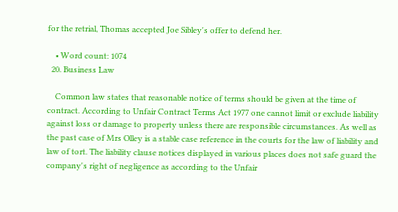for the retrial, Thomas accepted Joe Sibley's offer to defend her.

    • Word count: 1074
  20. Business Law

    Common law states that reasonable notice of terms should be given at the time of contract. According to Unfair Contract Terms Act 1977 one cannot limit or exclude liability against loss or damage to property unless there are responsible circumstances. As well as the past case of Mrs Olley is a stable case reference in the courts for the law of liability and law of tort. The liability clause notices displayed in various places does not safe guard the company's right of negligence as according to the Unfair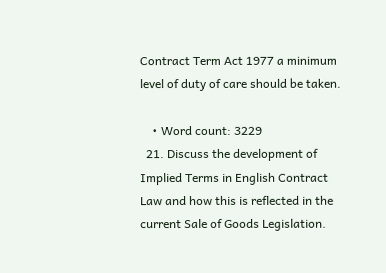Contract Term Act 1977 a minimum level of duty of care should be taken.

    • Word count: 3229
  21. Discuss the development of Implied Terms in English Contract Law and how this is reflected in the current Sale of Goods Legislation.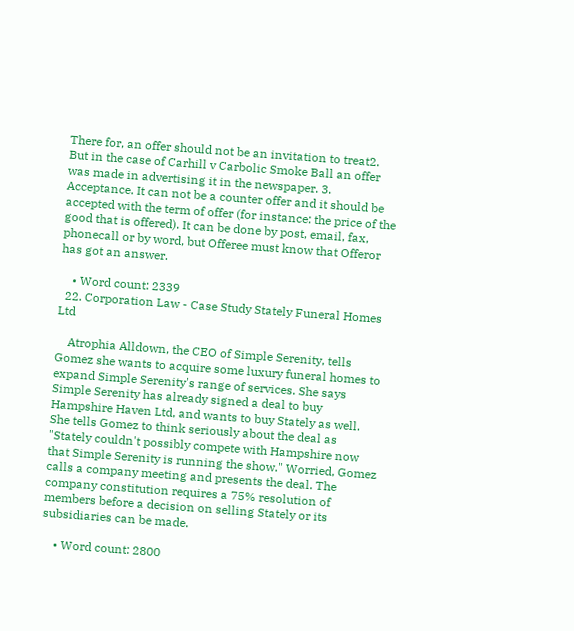There for, an offer should not be an invitation to treat2. But in the case of Carhill v Carbolic Smoke Ball an offer was made in advertising it in the newspaper. 3. Acceptance. It can not be a counter offer and it should be accepted with the term of offer (for instance: the price of the good that is offered). It can be done by post, email, fax, phonecall or by word, but Offeree must know that Offeror has got an answer.

    • Word count: 2339
  22. Corporation Law - Case Study Stately Funeral Homes Ltd

    Atrophia Alldown, the CEO of Simple Serenity, tells Gomez she wants to acquire some luxury funeral homes to expand Simple Serenity's range of services. She says Simple Serenity has already signed a deal to buy Hampshire Haven Ltd, and wants to buy Stately as well. She tells Gomez to think seriously about the deal as "Stately couldn't possibly compete with Hampshire now that Simple Serenity is running the show." Worried, Gomez calls a company meeting and presents the deal. The company constitution requires a 75% resolution of members before a decision on selling Stately or its subsidiaries can be made.

    • Word count: 2800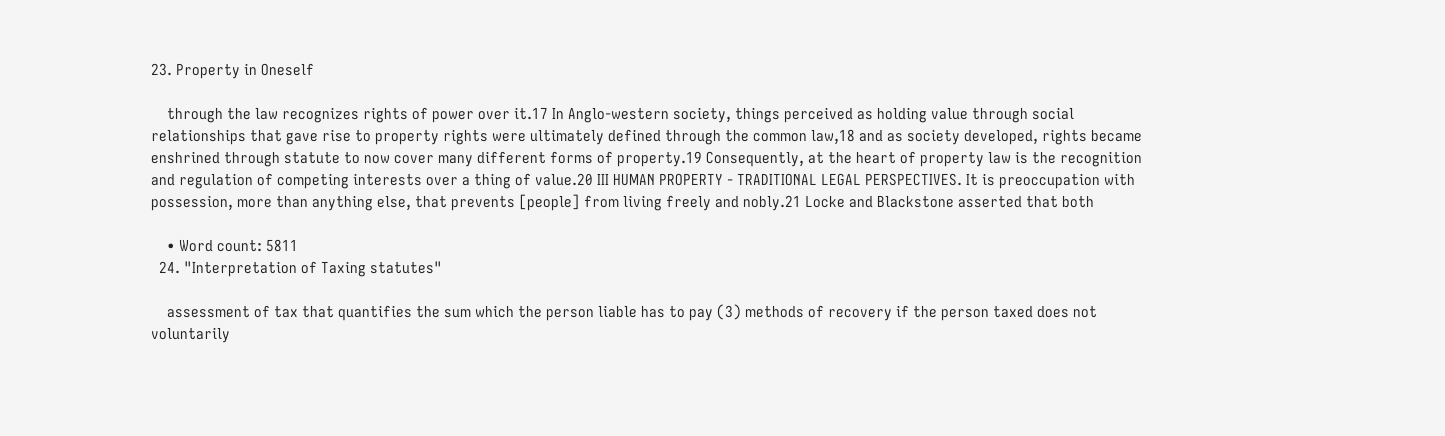23. Property in Oneself

    through the law recognizes rights of power over it.17 In Anglo-western society, things perceived as holding value through social relationships that gave rise to property rights were ultimately defined through the common law,18 and as society developed, rights became enshrined through statute to now cover many different forms of property.19 Consequently, at the heart of property law is the recognition and regulation of competing interests over a thing of value.20 III HUMAN PROPERTY - TRADITIONAL LEGAL PERSPECTIVES. It is preoccupation with possession, more than anything else, that prevents [people] from living freely and nobly.21 Locke and Blackstone asserted that both

    • Word count: 5811
  24. "Interpretation of Taxing statutes"

    assessment of tax that quantifies the sum which the person liable has to pay (3) methods of recovery if the person taxed does not voluntarily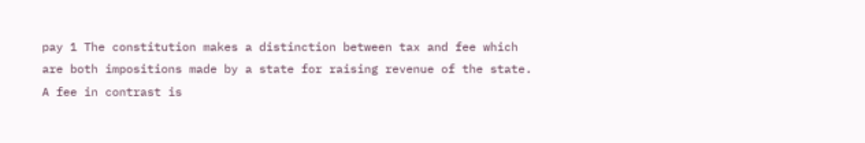pay 1 The constitution makes a distinction between tax and fee which are both impositions made by a state for raising revenue of the state. A fee in contrast is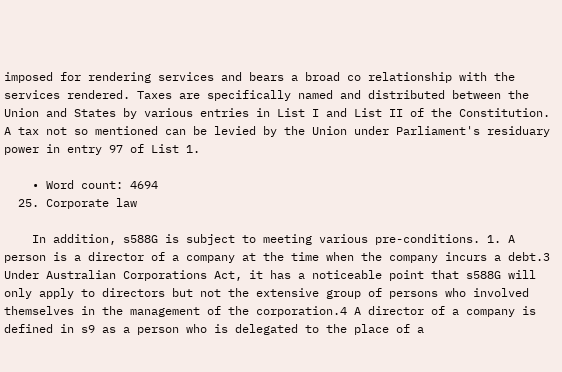imposed for rendering services and bears a broad co relationship with the services rendered. Taxes are specifically named and distributed between the Union and States by various entries in List I and List II of the Constitution. A tax not so mentioned can be levied by the Union under Parliament's residuary power in entry 97 of List 1.

    • Word count: 4694
  25. Corporate law

    In addition, s588G is subject to meeting various pre-conditions. 1. A person is a director of a company at the time when the company incurs a debt.3 Under Australian Corporations Act, it has a noticeable point that s588G will only apply to directors but not the extensive group of persons who involved themselves in the management of the corporation.4 A director of a company is defined in s9 as a person who is delegated to the place of a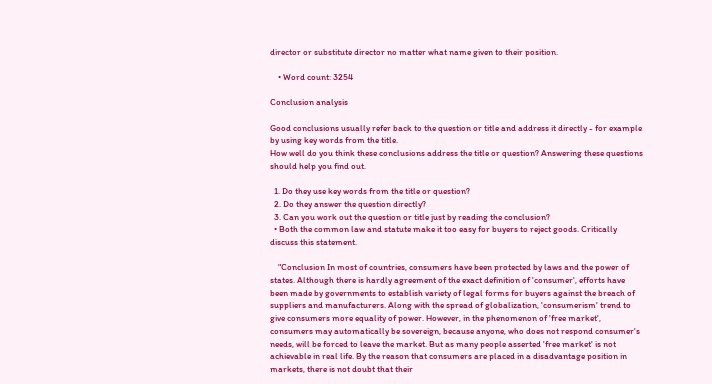director or substitute director no matter what name given to their position.

    • Word count: 3254

Conclusion analysis

Good conclusions usually refer back to the question or title and address it directly - for example by using key words from the title.
How well do you think these conclusions address the title or question? Answering these questions should help you find out.

  1. Do they use key words from the title or question?
  2. Do they answer the question directly?
  3. Can you work out the question or title just by reading the conclusion?
  • Both the common law and statute make it too easy for buyers to reject goods. Critically discuss this statement.

    "Conclusion In most of countries, consumers have been protected by laws and the power of states. Although there is hardly agreement of the exact definition of 'consumer', efforts have been made by governments to establish variety of legal forms for buyers against the breach of suppliers and manufacturers. Along with the spread of globalization, 'consumerism' trend to give consumers more equality of power. However, in the phenomenon of 'free market', consumers may automatically be sovereign, because anyone, who does not respond consumer's needs, will be forced to leave the market. But as many people asserted 'free market' is not achievable in real life. By the reason that consumers are placed in a disadvantage position in markets, there is not doubt that their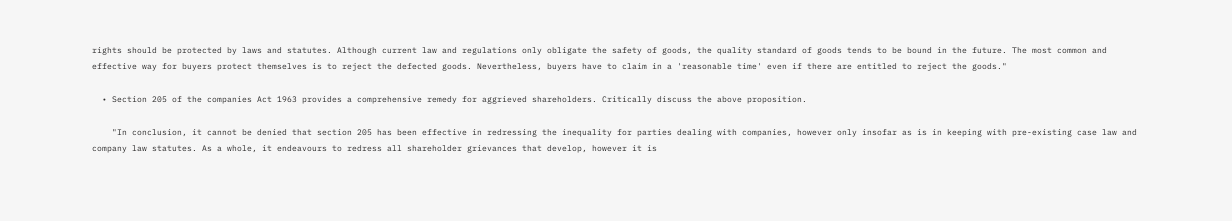rights should be protected by laws and statutes. Although current law and regulations only obligate the safety of goods, the quality standard of goods tends to be bound in the future. The most common and effective way for buyers protect themselves is to reject the defected goods. Nevertheless, buyers have to claim in a 'reasonable time' even if there are entitled to reject the goods."

  • Section 205 of the companies Act 1963 provides a comprehensive remedy for aggrieved shareholders. Critically discuss the above proposition.

    "In conclusion, it cannot be denied that section 205 has been effective in redressing the inequality for parties dealing with companies, however only insofar as is in keeping with pre-existing case law and company law statutes. As a whole, it endeavours to redress all shareholder grievances that develop, however it is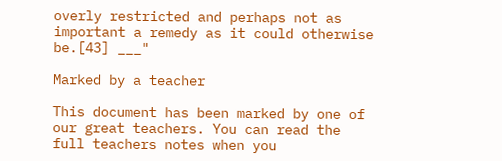overly restricted and perhaps not as important a remedy as it could otherwise be.[43] ___"

Marked by a teacher

This document has been marked by one of our great teachers. You can read the full teachers notes when you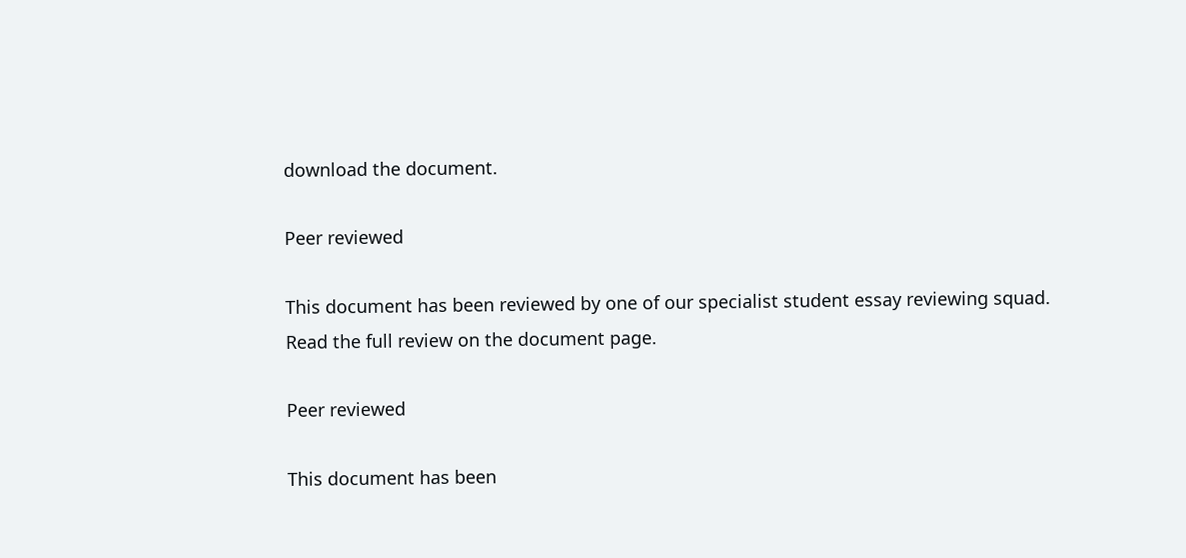download the document.

Peer reviewed

This document has been reviewed by one of our specialist student essay reviewing squad. Read the full review on the document page.

Peer reviewed

This document has been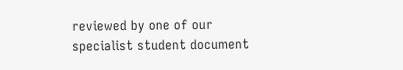reviewed by one of our specialist student document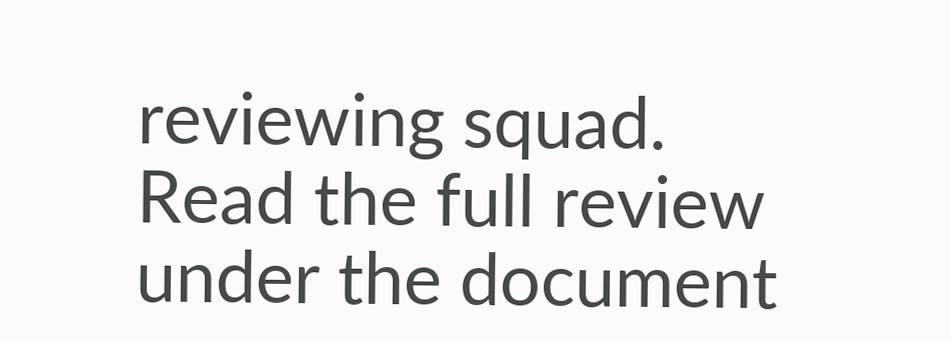reviewing squad. Read the full review under the document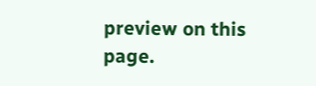preview on this page.